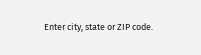Enter city, state or ZIP code.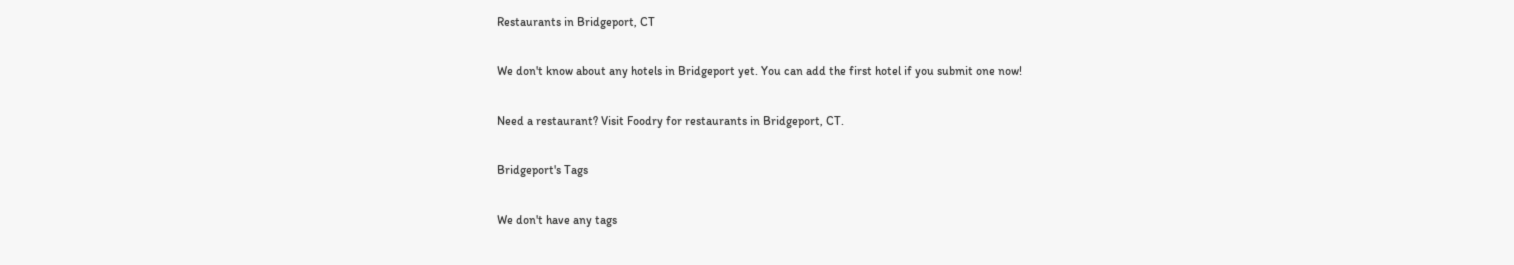Restaurants in Bridgeport, CT

We don't know about any hotels in Bridgeport yet. You can add the first hotel if you submit one now!

Need a restaurant? Visit Foodry for restaurants in Bridgeport, CT.

Bridgeport's Tags

We don't have any tags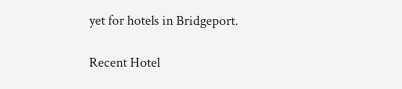yet for hotels in Bridgeport.

Recent Hotel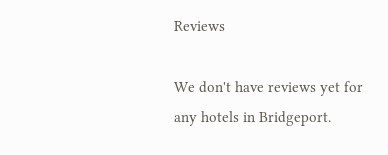Reviews

We don't have reviews yet for any hotels in Bridgeport.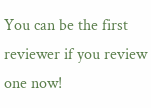You can be the first reviewer if you review one now!